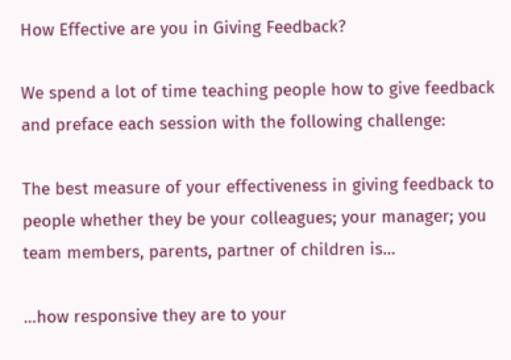How Effective are you in Giving Feedback?

We spend a lot of time teaching people how to give feedback and preface each session with the following challenge:

The best measure of your effectiveness in giving feedback to people whether they be your colleagues; your manager; you team members, parents, partner of children is…

…how responsive they are to your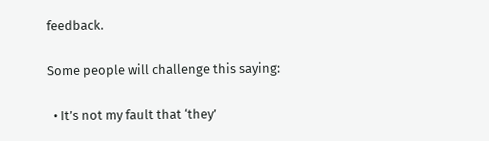feedback.

Some people will challenge this saying:

  • It’s not my fault that ‘they’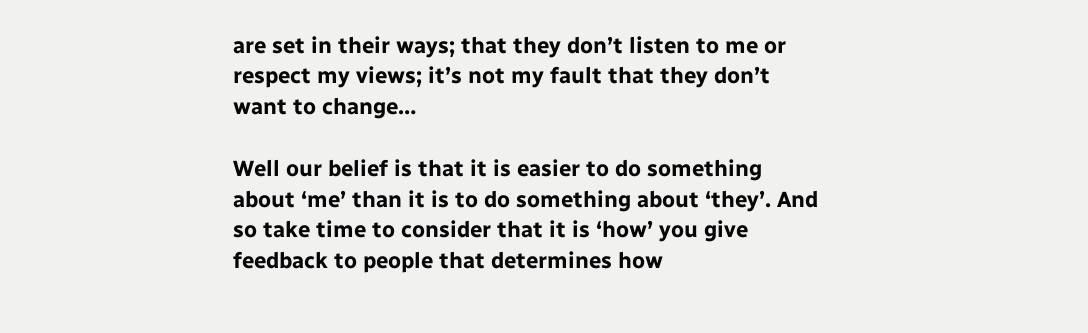are set in their ways; that they don’t listen to me or respect my views; it’s not my fault that they don’t want to change…

Well our belief is that it is easier to do something about ‘me’ than it is to do something about ‘they’. And so take time to consider that it is ‘how’ you give feedback to people that determines how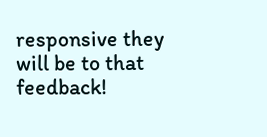responsive they will be to that feedback!